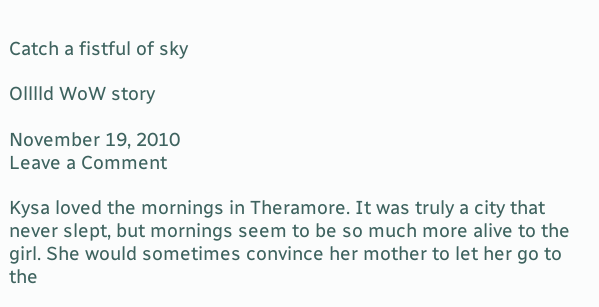Catch a fistful of sky

Olllld WoW story

November 19, 2010
Leave a Comment

Kysa loved the mornings in Theramore. It was truly a city that never slept, but mornings seem to be so much more alive to the girl. She would sometimes convince her mother to let her go to the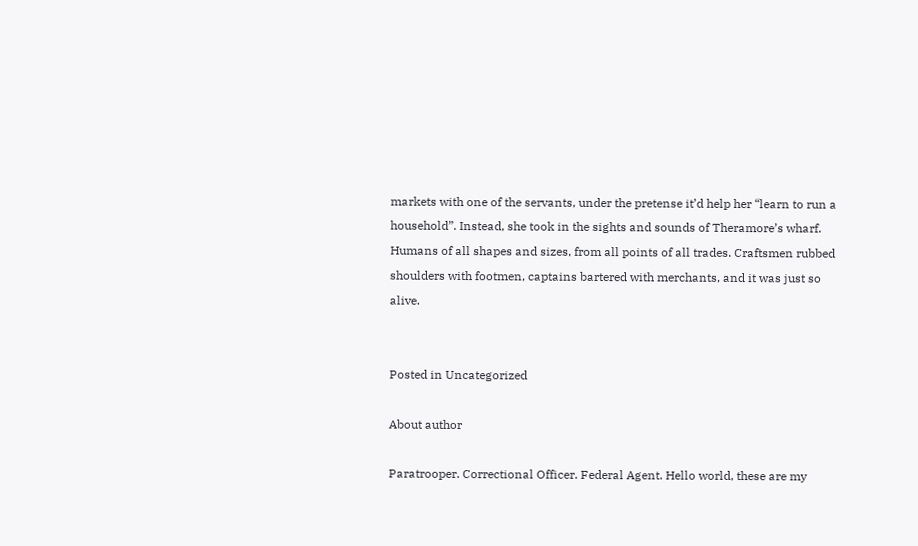markets with one of the servants, under the pretense it’d help her “learn to run a household”. Instead, she took in the sights and sounds of Theramore’s wharf. Humans of all shapes and sizes, from all points of all trades. Craftsmen rubbed shoulders with footmen, captains bartered with merchants, and it was just so alive.


Posted in Uncategorized

About author

Paratrooper. Correctional Officer. Federal Agent. Hello world, these are my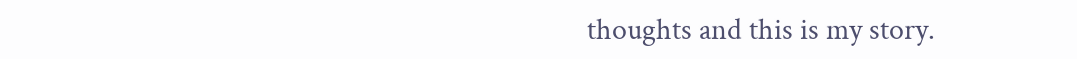thoughts and this is my story.